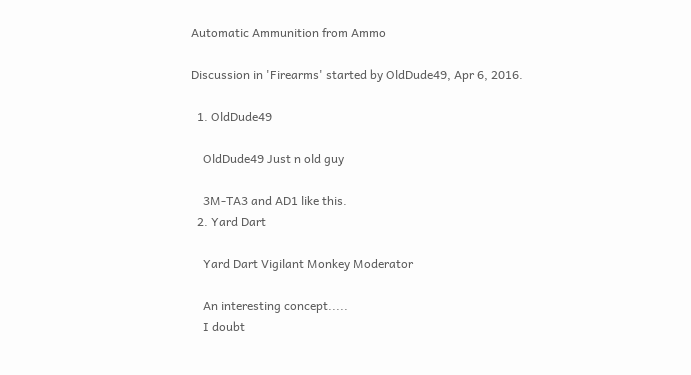Automatic Ammunition from Ammo

Discussion in 'Firearms' started by OldDude49, Apr 6, 2016.

  1. OldDude49

    OldDude49 Just n old guy

    3M-TA3 and AD1 like this.
  2. Yard Dart

    Yard Dart Vigilant Monkey Moderator

    An interesting concept.....
    I doubt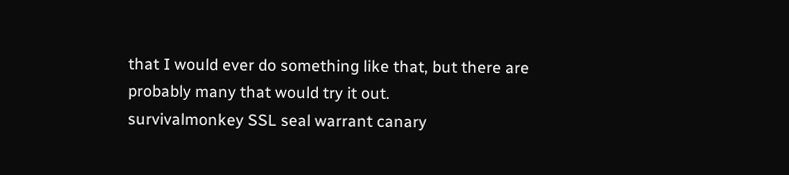that I would ever do something like that, but there are probably many that would try it out.
survivalmonkey SSL seal warrant canary